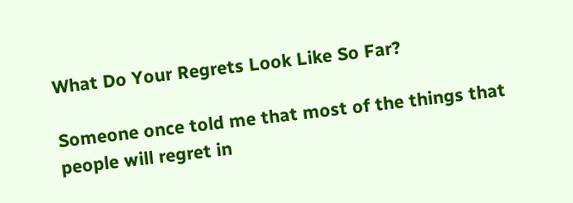What Do Your Regrets Look Like So Far?

Someone once told me that most of the things that people will regret in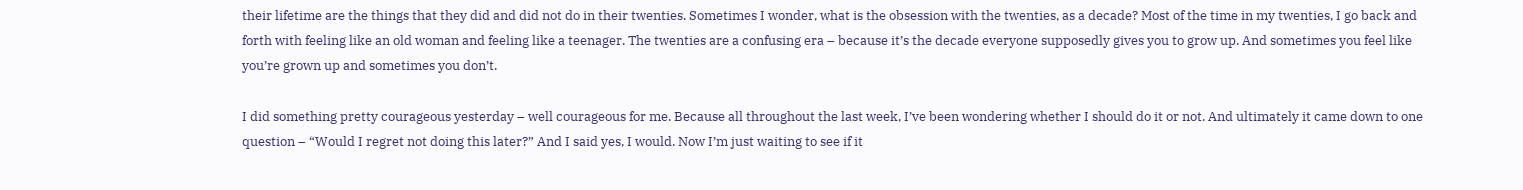their lifetime are the things that they did and did not do in their twenties. Sometimes I wonder, what is the obsession with the twenties, as a decade? Most of the time in my twenties, I go back and forth with feeling like an old woman and feeling like a teenager. The twenties are a confusing era – because it’s the decade everyone supposedly gives you to grow up. And sometimes you feel like you’re grown up and sometimes you don’t.

I did something pretty courageous yesterday – well courageous for me. Because all throughout the last week, I’ve been wondering whether I should do it or not. And ultimately it came down to one question – “Would I regret not doing this later?” And I said yes, I would. Now I’m just waiting to see if it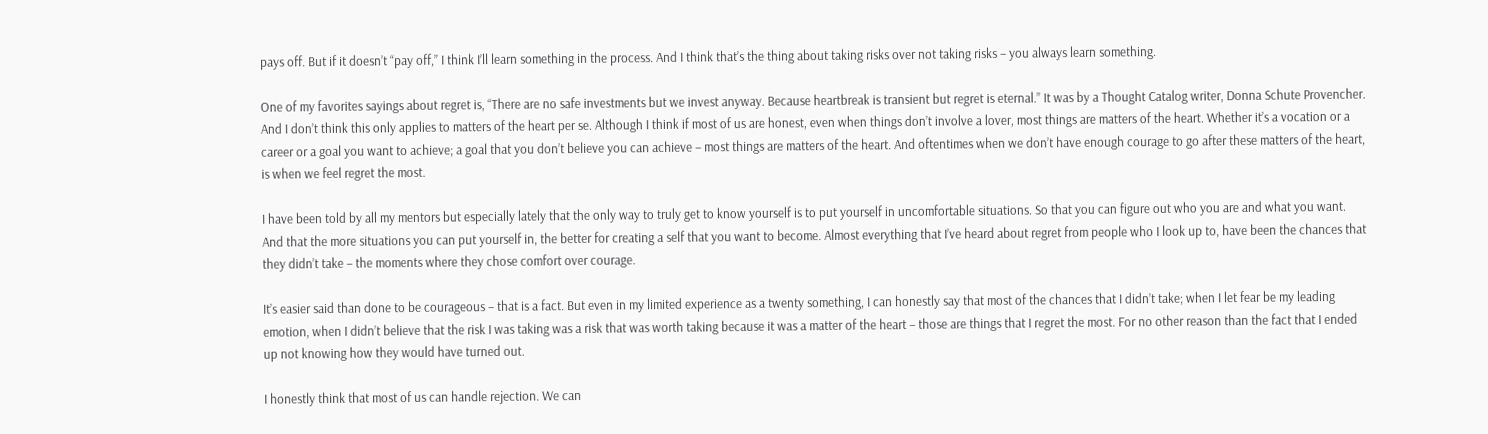pays off. But if it doesn’t “pay off,” I think I’ll learn something in the process. And I think that’s the thing about taking risks over not taking risks – you always learn something.

One of my favorites sayings about regret is, “There are no safe investments but we invest anyway. Because heartbreak is transient but regret is eternal.” It was by a Thought Catalog writer, Donna Schute Provencher. And I don’t think this only applies to matters of the heart per se. Although I think if most of us are honest, even when things don’t involve a lover, most things are matters of the heart. Whether it’s a vocation or a career or a goal you want to achieve; a goal that you don’t believe you can achieve – most things are matters of the heart. And oftentimes when we don’t have enough courage to go after these matters of the heart, is when we feel regret the most.

I have been told by all my mentors but especially lately that the only way to truly get to know yourself is to put yourself in uncomfortable situations. So that you can figure out who you are and what you want. And that the more situations you can put yourself in, the better for creating a self that you want to become. Almost everything that I’ve heard about regret from people who I look up to, have been the chances that they didn’t take – the moments where they chose comfort over courage.

It’s easier said than done to be courageous – that is a fact. But even in my limited experience as a twenty something, I can honestly say that most of the chances that I didn’t take; when I let fear be my leading emotion, when I didn’t believe that the risk I was taking was a risk that was worth taking because it was a matter of the heart – those are things that I regret the most. For no other reason than the fact that I ended up not knowing how they would have turned out.

I honestly think that most of us can handle rejection. We can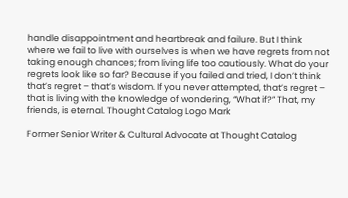handle disappointment and heartbreak and failure. But I think where we fail to live with ourselves is when we have regrets from not taking enough chances; from living life too cautiously. What do your regrets look like so far? Because if you failed and tried, I don’t think that’s regret – that’s wisdom. If you never attempted, that’s regret – that is living with the knowledge of wondering, “What if?” That, my friends, is eternal. Thought Catalog Logo Mark

Former Senior Writer & Cultural Advocate at Thought Catalog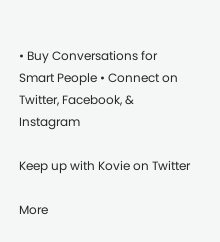• Buy Conversations for Smart People • Connect on Twitter, Facebook, & Instagram

Keep up with Kovie on Twitter

More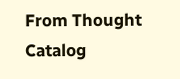From Thought Catalog